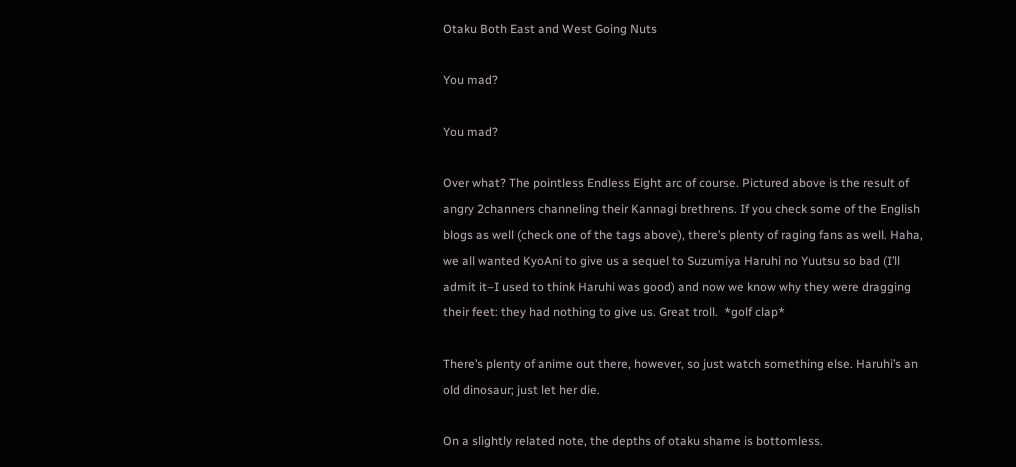Otaku Both East and West Going Nuts

You mad?

You mad?

Over what? The pointless Endless Eight arc of course. Pictured above is the result of angry 2channers channeling their Kannagi brethrens. If you check some of the English blogs as well (check one of the tags above), there’s plenty of raging fans as well. Haha, we all wanted KyoAni to give us a sequel to Suzumiya Haruhi no Yuutsu so bad (I’ll admit it–I used to think Haruhi was good) and now we know why they were dragging their feet: they had nothing to give us. Great troll.  *golf clap*

There’s plenty of anime out there, however, so just watch something else. Haruhi’s an old dinosaur; just let her die.

On a slightly related note, the depths of otaku shame is bottomless.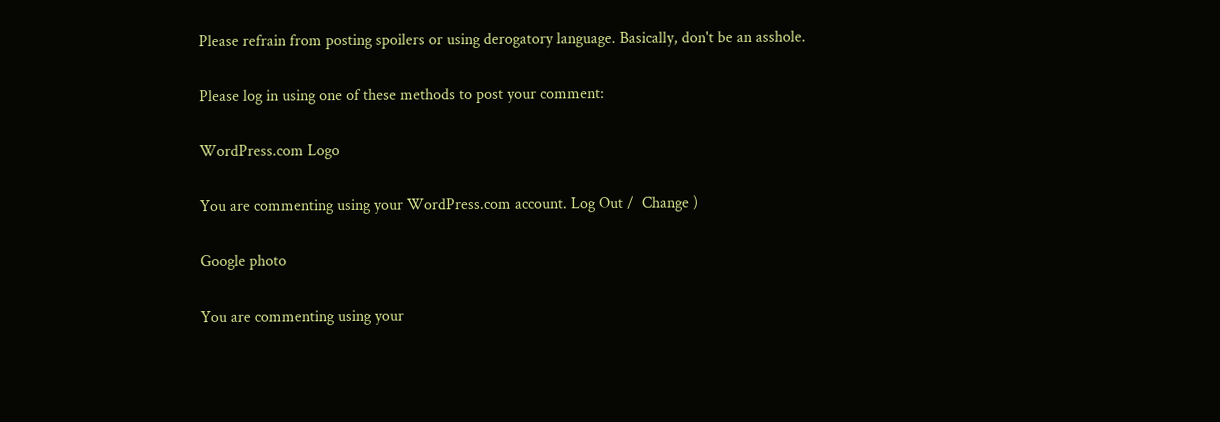Please refrain from posting spoilers or using derogatory language. Basically, don't be an asshole.

Please log in using one of these methods to post your comment:

WordPress.com Logo

You are commenting using your WordPress.com account. Log Out /  Change )

Google photo

You are commenting using your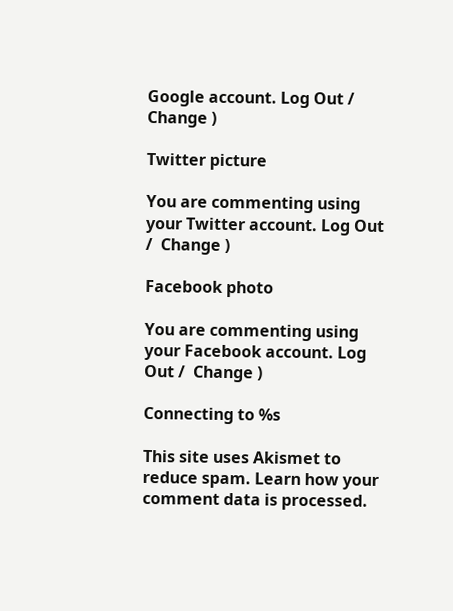Google account. Log Out /  Change )

Twitter picture

You are commenting using your Twitter account. Log Out /  Change )

Facebook photo

You are commenting using your Facebook account. Log Out /  Change )

Connecting to %s

This site uses Akismet to reduce spam. Learn how your comment data is processed.